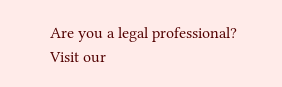Are you a legal professional? Visit our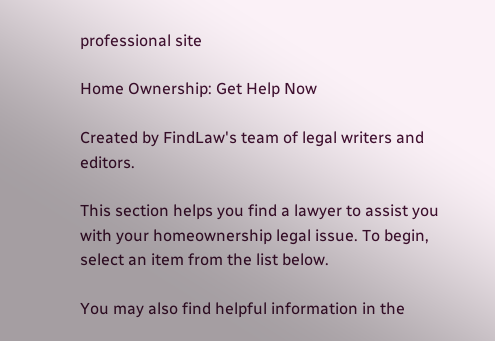professional site

Home Ownership: Get Help Now

Created by FindLaw's team of legal writers and editors.

This section helps you find a lawyer to assist you with your homeownership legal issue. To begin, select an item from the list below.

You may also find helpful information in the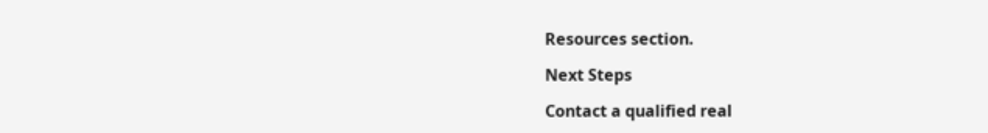Resources section.

Next Steps

Contact a qualified real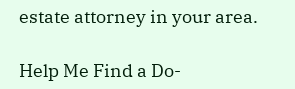estate attorney in your area.

Help Me Find a Do-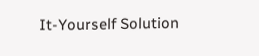It-Yourself Solution